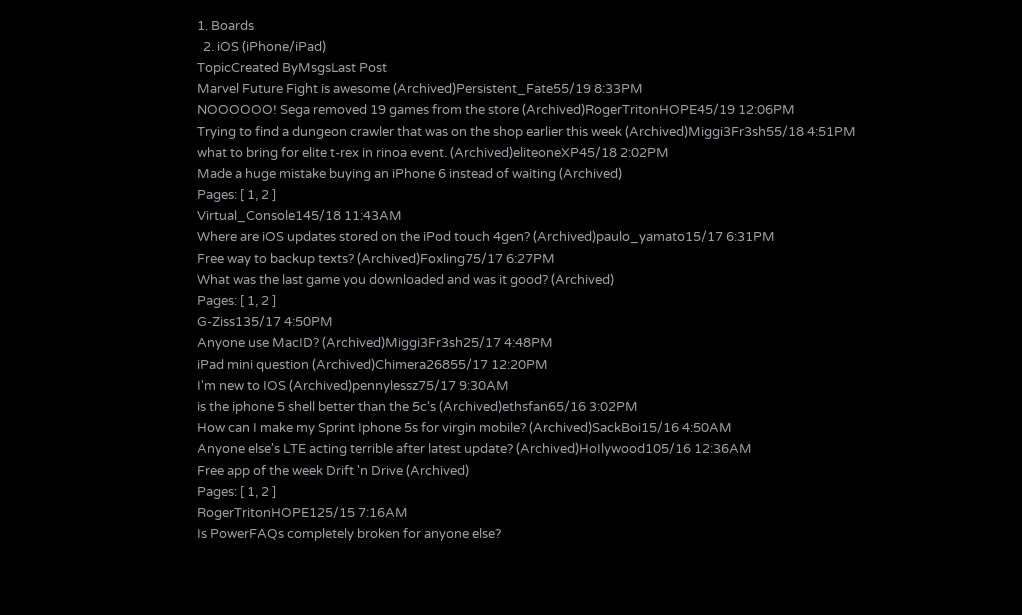1. Boards
  2. iOS (iPhone/iPad)
TopicCreated ByMsgsLast Post
Marvel Future Fight is awesome (Archived)Persistent_Fate55/19 8:33PM
NOOOOOO! Sega removed 19 games from the store (Archived)RogerTritonHOPE45/19 12:06PM
Trying to find a dungeon crawler that was on the shop earlier this week (Archived)Miggi3Fr3sh55/18 4:51PM
what to bring for elite t-rex in rinoa event. (Archived)eliteoneXP45/18 2:02PM
Made a huge mistake buying an iPhone 6 instead of waiting (Archived)
Pages: [ 1, 2 ]
Virtual_Console145/18 11:43AM
Where are iOS updates stored on the iPod touch 4gen? (Archived)paulo_yamato15/17 6:31PM
Free way to backup texts? (Archived)Foxling75/17 6:27PM
What was the last game you downloaded and was it good? (Archived)
Pages: [ 1, 2 ]
G-Ziss135/17 4:50PM
Anyone use MacID? (Archived)Miggi3Fr3sh25/17 4:48PM
iPad mini question (Archived)Chimera26855/17 12:20PM
I'm new to IOS (Archived)pennylessz75/17 9:30AM
is the iphone 5 shell better than the 5c's (Archived)ethsfan65/16 3:02PM
How can I make my Sprint Iphone 5s for virgin mobile? (Archived)SackBoi15/16 4:50AM
Anyone else's LTE acting terrible after latest update? (Archived)HoIlywood105/16 12:36AM
Free app of the week Drift 'n Drive (Archived)
Pages: [ 1, 2 ]
RogerTritonHOPE125/15 7:16AM
Is PowerFAQs completely broken for anyone else?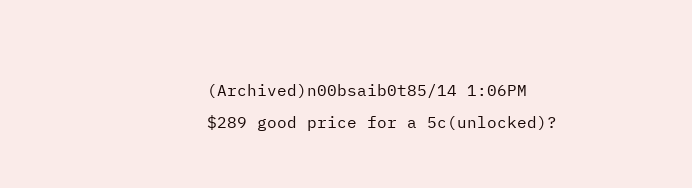(Archived)n00bsaib0t85/14 1:06PM
$289 good price for a 5c(unlocked)?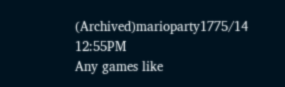(Archived)marioparty1775/14 12:55PM
Any games like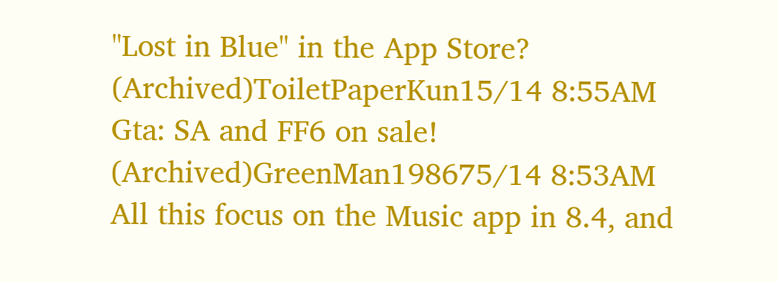"Lost in Blue" in the App Store? (Archived)ToiletPaperKun15/14 8:55AM
Gta: SA and FF6 on sale! (Archived)GreenMan198675/14 8:53AM
All this focus on the Music app in 8.4, and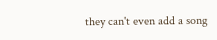they can't even add a song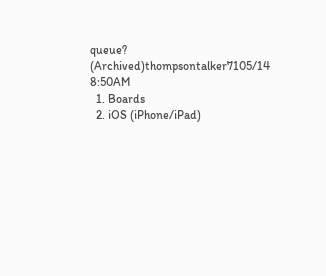queue? (Archived)thompsontalker7105/14 8:50AM
  1. Boards
  2. iOS (iPhone/iPad)